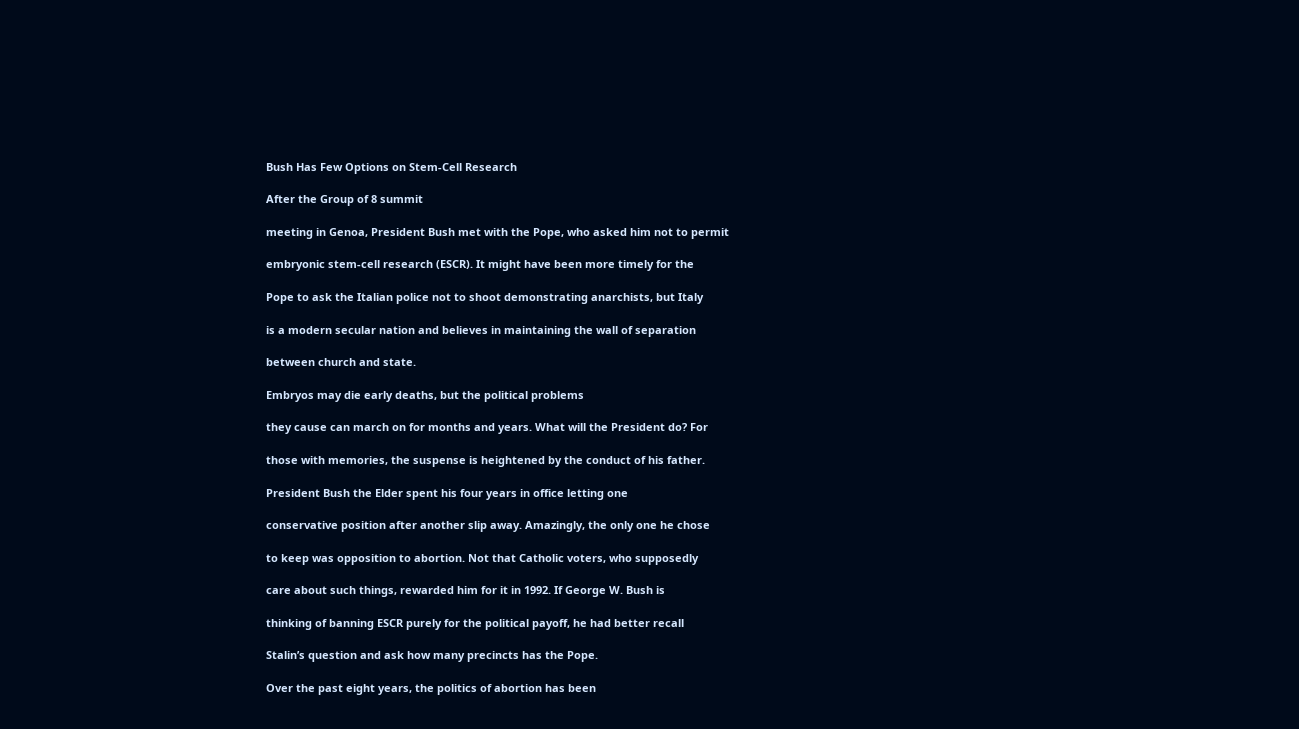Bush Has Few Options on Stem-Cell Research

After the Group of 8 summit

meeting in Genoa, President Bush met with the Pope, who asked him not to permit

embryonic stem-cell research (ESCR). It might have been more timely for the

Pope to ask the Italian police not to shoot demonstrating anarchists, but Italy

is a modern secular nation and believes in maintaining the wall of separation

between church and state.

Embryos may die early deaths, but the political problems

they cause can march on for months and years. What will the President do? For

those with memories, the suspense is heightened by the conduct of his father.

President Bush the Elder spent his four years in office letting one

conservative position after another slip away. Amazingly, the only one he chose

to keep was opposition to abortion. Not that Catholic voters, who supposedly

care about such things, rewarded him for it in 1992. If George W. Bush is

thinking of banning ESCR purely for the political payoff, he had better recall

Stalin’s question and ask how many precincts has the Pope.

Over the past eight years, the politics of abortion has been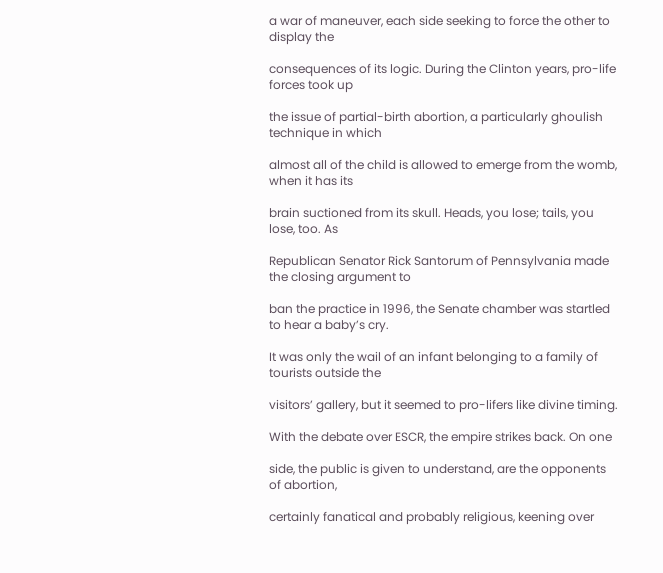a war of maneuver, each side seeking to force the other to display the

consequences of its logic. During the Clinton years, pro-life forces took up

the issue of partial-birth abortion, a particularly ghoulish technique in which

almost all of the child is allowed to emerge from the womb, when it has its

brain suctioned from its skull. Heads, you lose; tails, you lose, too. As

Republican Senator Rick Santorum of Pennsylvania made the closing argument to

ban the practice in 1996, the Senate chamber was startled to hear a baby’s cry.

It was only the wail of an infant belonging to a family of tourists outside the

visitors’ gallery, but it seemed to pro-lifers like divine timing.

With the debate over ESCR, the empire strikes back. On one

side, the public is given to understand, are the opponents of abortion,

certainly fanatical and probably religious, keening over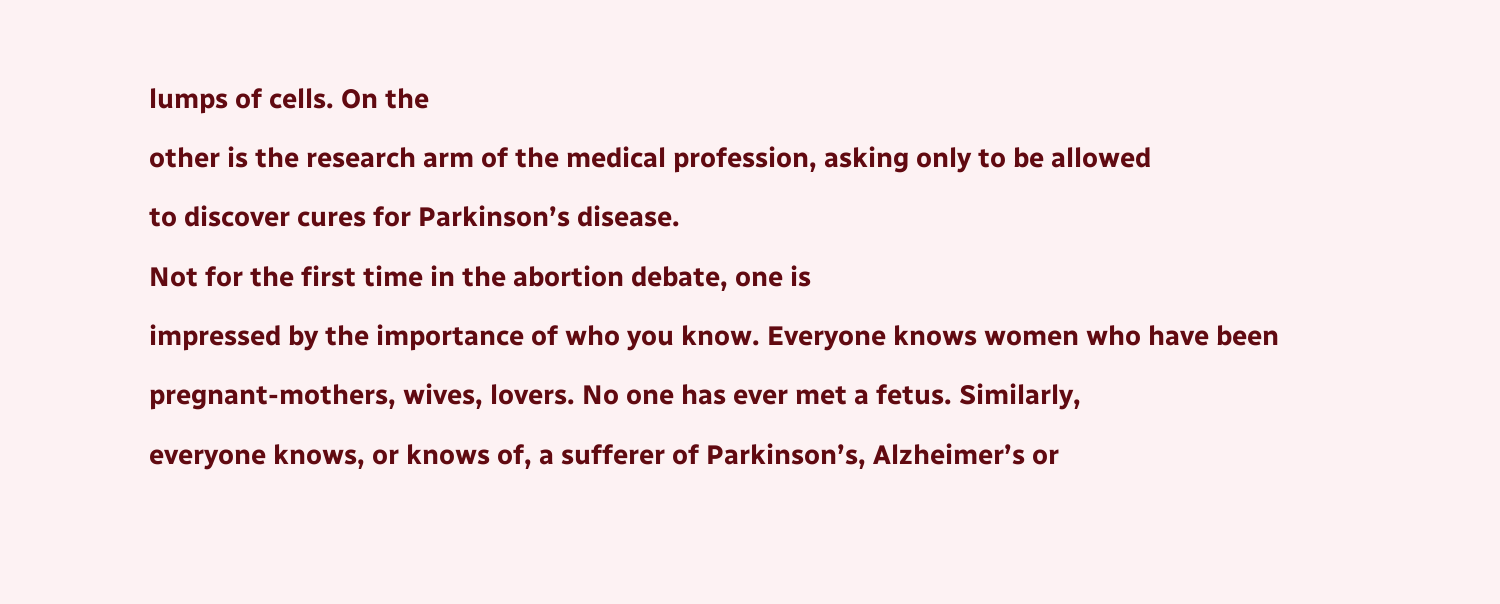lumps of cells. On the

other is the research arm of the medical profession, asking only to be allowed

to discover cures for Parkinson’s disease.

Not for the first time in the abortion debate, one is

impressed by the importance of who you know. Everyone knows women who have been

pregnant-mothers, wives, lovers. No one has ever met a fetus. Similarly,

everyone knows, or knows of, a sufferer of Parkinson’s, Alzheimer’s or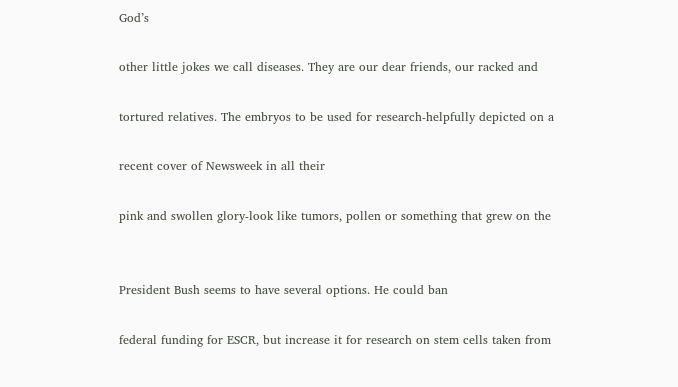God’s

other little jokes we call diseases. They are our dear friends, our racked and

tortured relatives. The embryos to be used for research-helpfully depicted on a

recent cover of Newsweek in all their

pink and swollen glory-look like tumors, pollen or something that grew on the


President Bush seems to have several options. He could ban

federal funding for ESCR, but increase it for research on stem cells taken from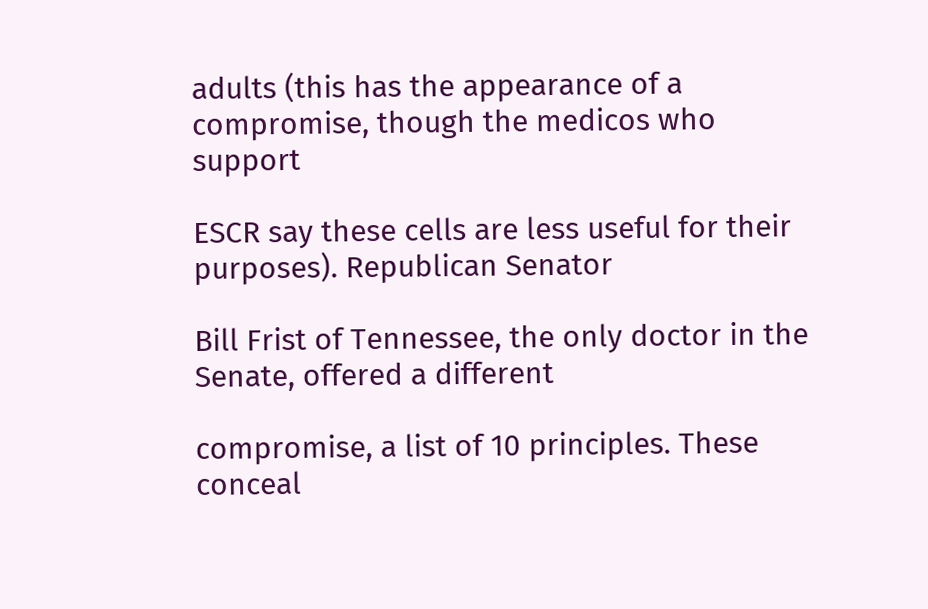adults (this has the appearance of a compromise, though the medicos who support

ESCR say these cells are less useful for their purposes). Republican Senator

Bill Frist of Tennessee, the only doctor in the Senate, offered a different

compromise, a list of 10 principles. These conceal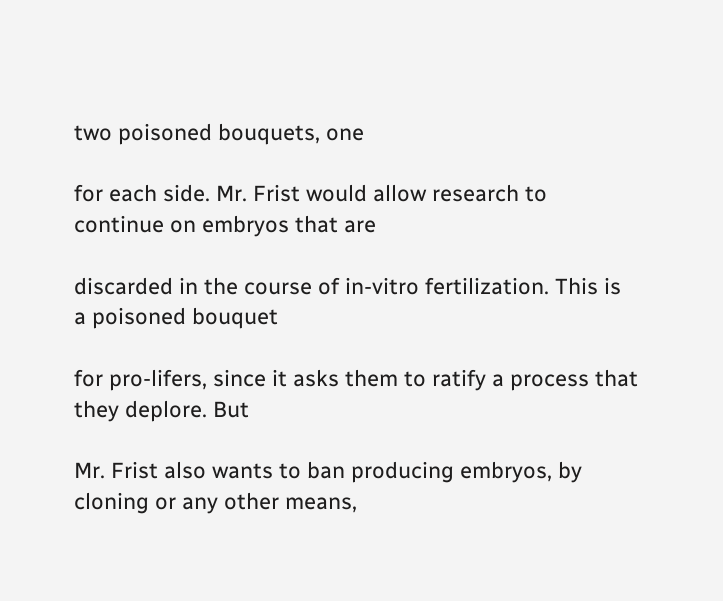two poisoned bouquets, one

for each side. Mr. Frist would allow research to continue on embryos that are

discarded in the course of in-vitro fertilization. This is a poisoned bouquet

for pro-lifers, since it asks them to ratify a process that they deplore. But

Mr. Frist also wants to ban producing embryos, by cloning or any other means,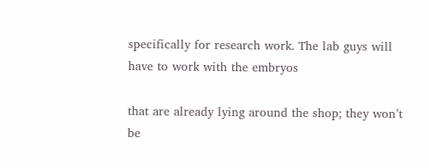specifically for research work. The lab guys will have to work with the embryos

that are already lying around the shop; they won’t be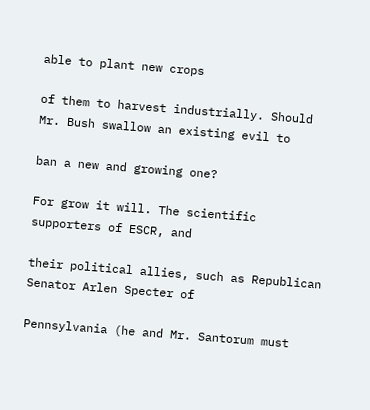able to plant new crops

of them to harvest industrially. Should Mr. Bush swallow an existing evil to

ban a new and growing one?

For grow it will. The scientific supporters of ESCR, and

their political allies, such as Republican Senator Arlen Specter of

Pennsylvania (he and Mr. Santorum must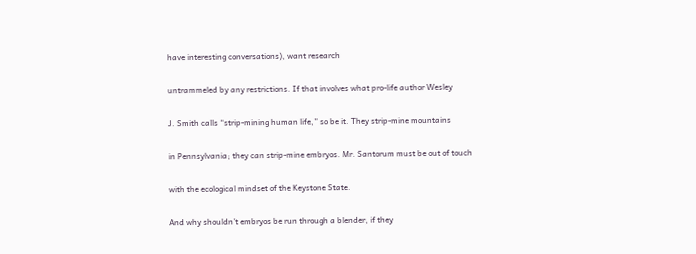have interesting conversations), want research

untrammeled by any restrictions. If that involves what pro-life author Wesley

J. Smith calls “strip-mining human life,” so be it. They strip-mine mountains

in Pennsylvania; they can strip-mine embryos. Mr. Santorum must be out of touch

with the ecological mindset of the Keystone State.

And why shouldn’t embryos be run through a blender, if they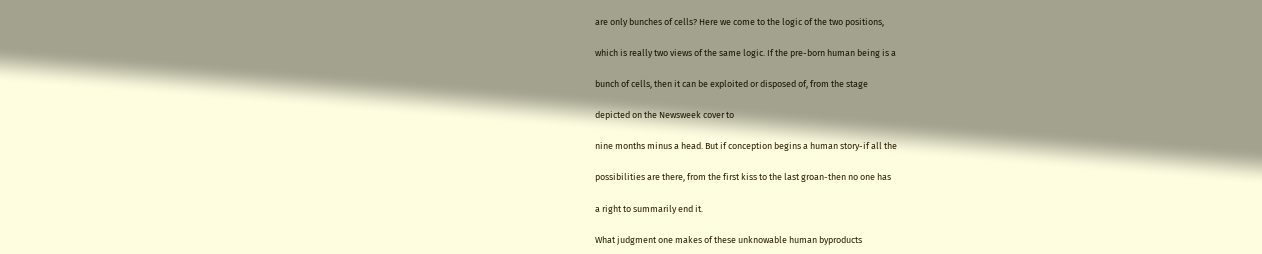are only bunches of cells? Here we come to the logic of the two positions,

which is really two views of the same logic. If the pre-born human being is a

bunch of cells, then it can be exploited or disposed of, from the stage

depicted on the Newsweek cover to

nine months minus a head. But if conception begins a human story-if all the

possibilities are there, from the first kiss to the last groan-then no one has

a right to summarily end it.

What judgment one makes of these unknowable human byproducts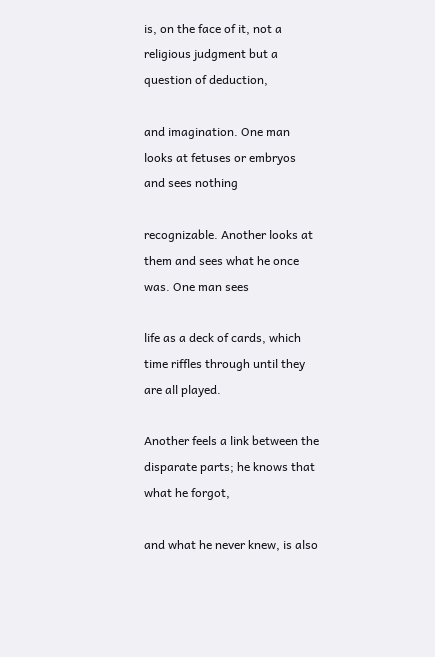is, on the face of it, not a religious judgment but a question of deduction,

and imagination. One man looks at fetuses or embryos and sees nothing

recognizable. Another looks at them and sees what he once was. One man sees

life as a deck of cards, which time riffles through until they are all played.

Another feels a link between the disparate parts; he knows that what he forgot,

and what he never knew, is also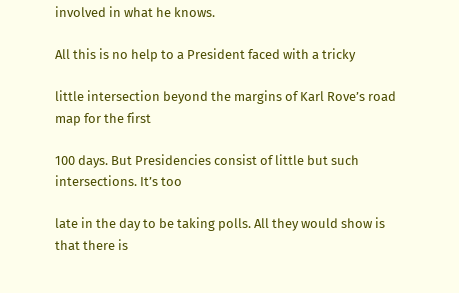involved in what he knows.

All this is no help to a President faced with a tricky

little intersection beyond the margins of Karl Rove’s road map for the first

100 days. But Presidencies consist of little but such intersections. It’s too

late in the day to be taking polls. All they would show is that there is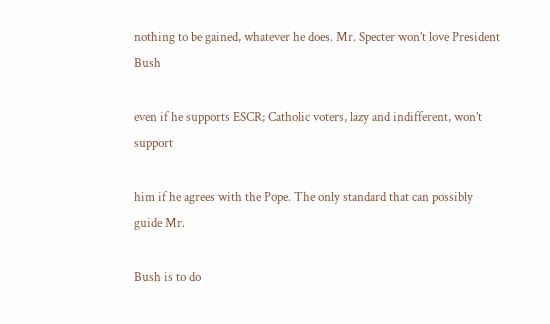nothing to be gained, whatever he does. Mr. Specter won’t love President Bush

even if he supports ESCR; Catholic voters, lazy and indifferent, won’t support

him if he agrees with the Pope. The only standard that can possibly guide Mr.

Bush is to do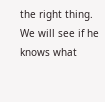the right thing. We will see if he knows what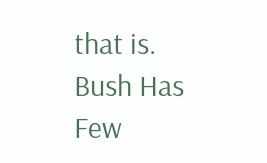that is. Bush Has Few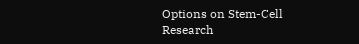Options on Stem-Cell Research